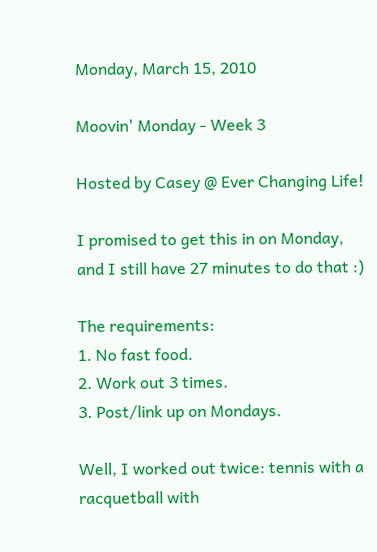Monday, March 15, 2010

Moovin' Monday - Week 3

Hosted by Casey @ Ever Changing Life!

I promised to get this in on Monday, and I still have 27 minutes to do that :)

The requirements:
1. No fast food.
2. Work out 3 times.
3. Post/link up on Mondays.

Well, I worked out twice: tennis with a racquetball with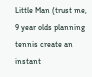Little Man (trust me, 9 year olds planning tennis create an instant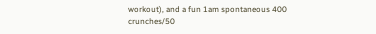workout), and a fun 1am spontaneous 400 crunches/50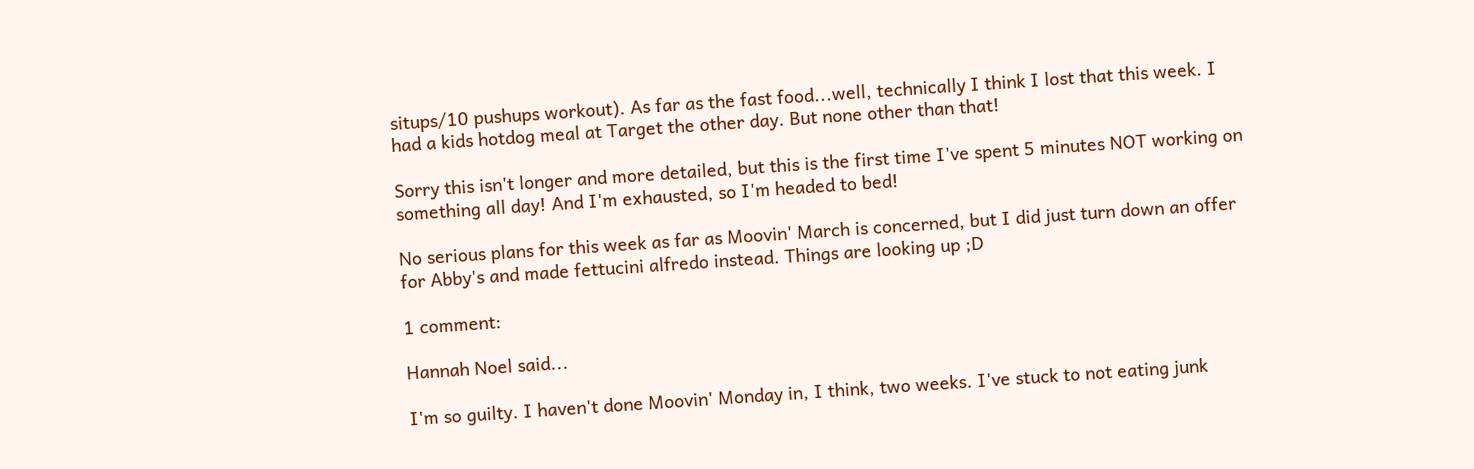situps/10 pushups workout). As far as the fast food...well, technically I think I lost that this week. I had a kids hotdog meal at Target the other day. But none other than that!

Sorry this isn't longer and more detailed, but this is the first time I've spent 5 minutes NOT working on something all day! And I'm exhausted, so I'm headed to bed!

No serious plans for this week as far as Moovin' March is concerned, but I did just turn down an offer for Abby's and made fettucini alfredo instead. Things are looking up ;D

1 comment:

Hannah Noel said...

I'm so guilty. I haven't done Moovin' Monday in, I think, two weeks. I've stuck to not eating junk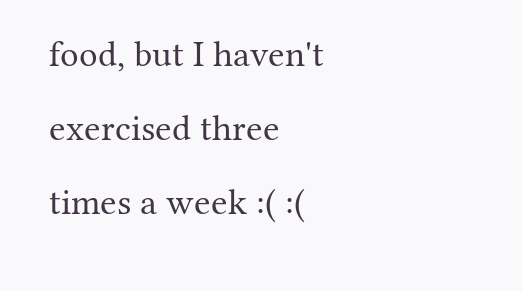food, but I haven't exercised three times a week :( :(